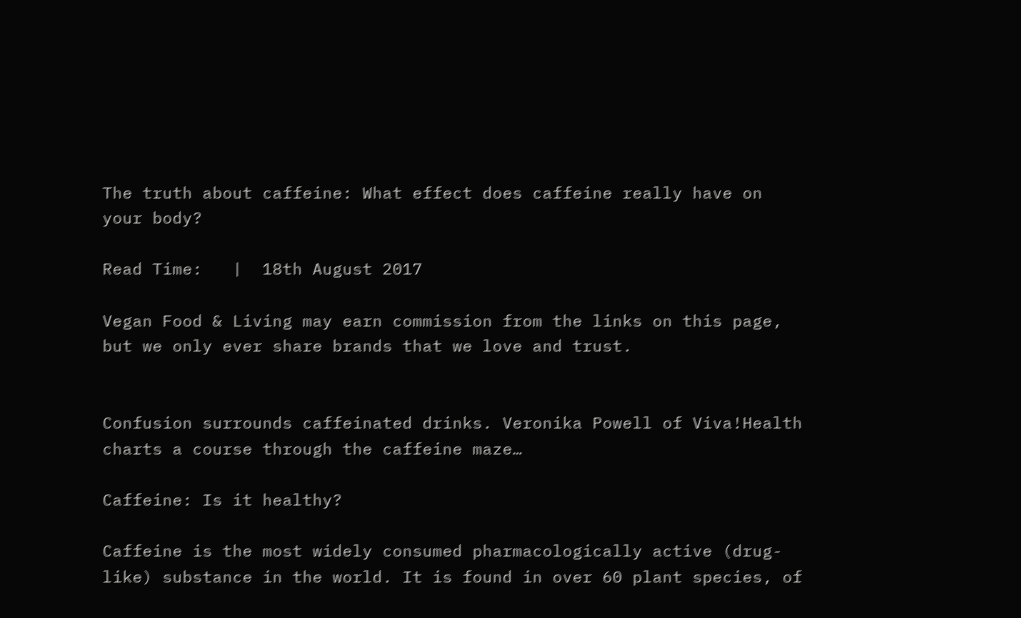The truth about caffeine: What effect does caffeine really have on your body?

Read Time:   |  18th August 2017

Vegan Food & Living may earn commission from the links on this page, but we only ever share brands that we love and trust.


Confusion surrounds caffeinated drinks. Veronika Powell of Viva!Health charts a course through the caffeine maze…

Caffeine: Is it healthy?

Caffeine is the most widely consumed pharmacologically active (drug-like) substance in the world. It is found in over 60 plant species, of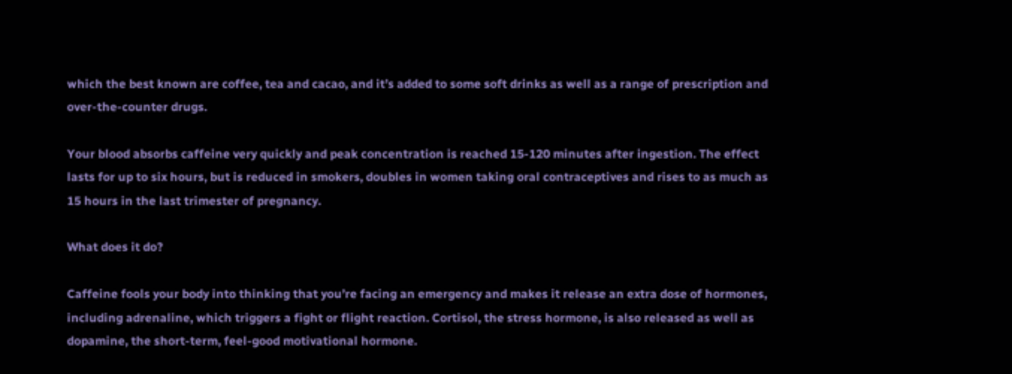which the best known are coffee, tea and cacao, and it’s added to some soft drinks as well as a range of prescription and over-the-counter drugs.

Your blood absorbs caffeine very quickly and peak concentration is reached 15-120 minutes after ingestion. The effect lasts for up to six hours, but is reduced in smokers, doubles in women taking oral contraceptives and rises to as much as 15 hours in the last trimester of pregnancy.

What does it do?

Caffeine fools your body into thinking that you’re facing an emergency and makes it release an extra dose of hormones, including adrenaline, which triggers a fight or flight reaction. Cortisol, the stress hormone, is also released as well as dopamine, the short-term, feel-good motivational hormone.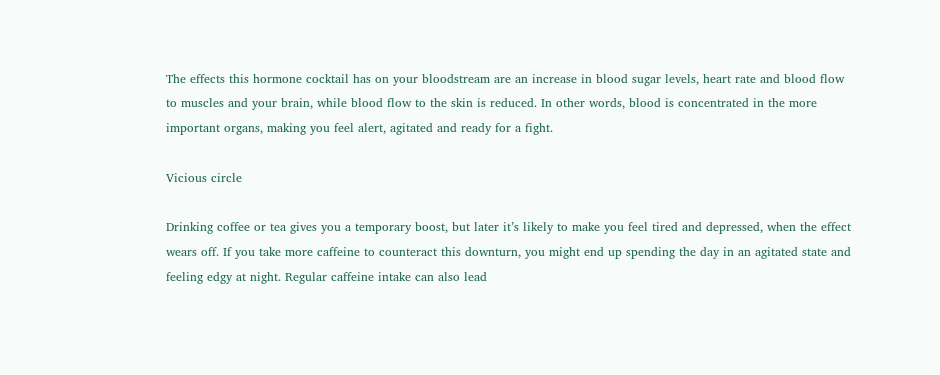The effects this hormone cocktail has on your bloodstream are an increase in blood sugar levels, heart rate and blood flow to muscles and your brain, while blood flow to the skin is reduced. In other words, blood is concentrated in the more important organs, making you feel alert, agitated and ready for a fight.

Vicious circle

Drinking coffee or tea gives you a temporary boost, but later it’s likely to make you feel tired and depressed, when the effect wears off. If you take more caffeine to counteract this downturn, you might end up spending the day in an agitated state and feeling edgy at night. Regular caffeine intake can also lead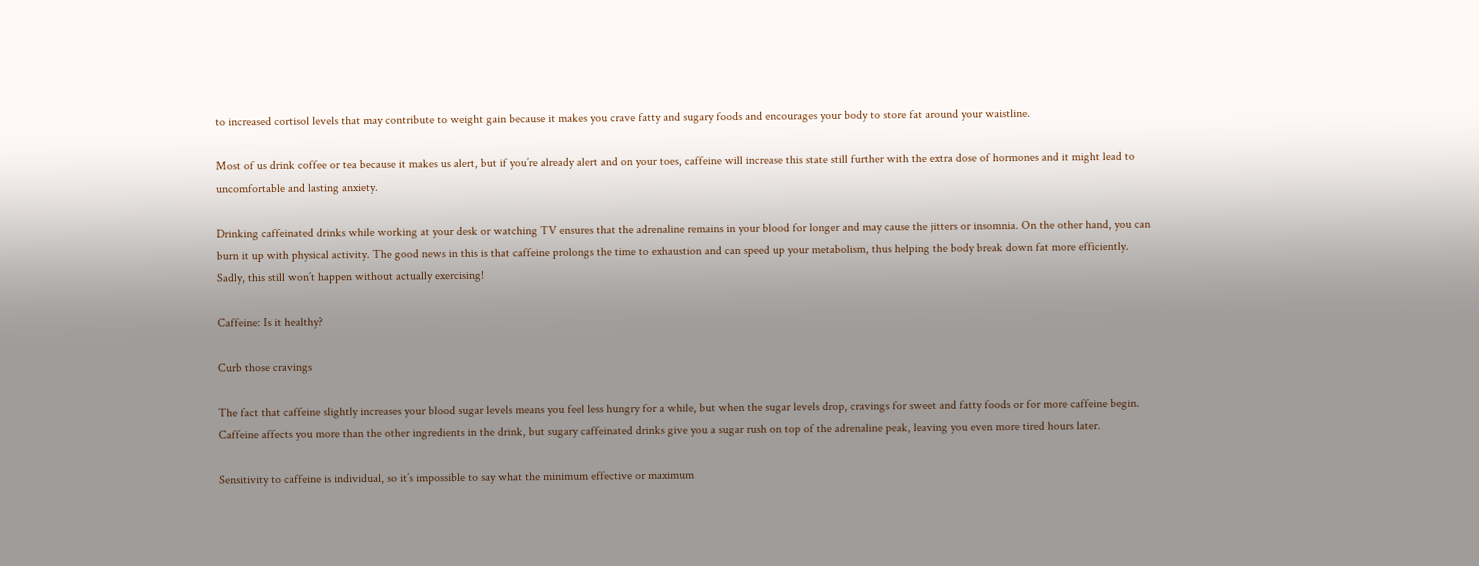to increased cortisol levels that may contribute to weight gain because it makes you crave fatty and sugary foods and encourages your body to store fat around your waistline.

Most of us drink coffee or tea because it makes us alert, but if you’re already alert and on your toes, caffeine will increase this state still further with the extra dose of hormones and it might lead to uncomfortable and lasting anxiety.

Drinking caffeinated drinks while working at your desk or watching TV ensures that the adrenaline remains in your blood for longer and may cause the jitters or insomnia. On the other hand, you can burn it up with physical activity. The good news in this is that caffeine prolongs the time to exhaustion and can speed up your metabolism, thus helping the body break down fat more efficiently. Sadly, this still won’t happen without actually exercising!

Caffeine: Is it healthy?

Curb those cravings

The fact that caffeine slightly increases your blood sugar levels means you feel less hungry for a while, but when the sugar levels drop, cravings for sweet and fatty foods or for more caffeine begin. Caffeine affects you more than the other ingredients in the drink, but sugary caffeinated drinks give you a sugar rush on top of the adrenaline peak, leaving you even more tired hours later.

Sensitivity to caffeine is individual, so it’s impossible to say what the minimum effective or maximum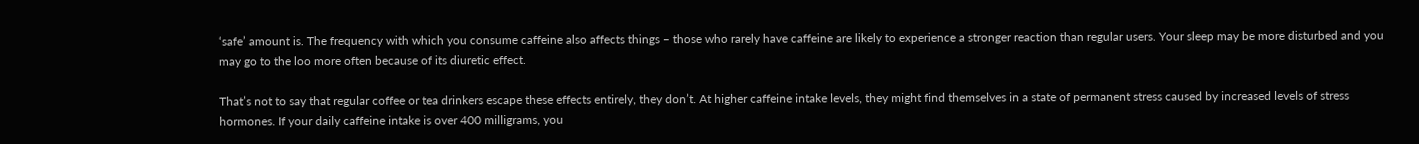‘safe’ amount is. The frequency with which you consume caffeine also affects things – those who rarely have caffeine are likely to experience a stronger reaction than regular users. Your sleep may be more disturbed and you may go to the loo more often because of its diuretic effect.

That’s not to say that regular coffee or tea drinkers escape these effects entirely, they don’t. At higher caffeine intake levels, they might find themselves in a state of permanent stress caused by increased levels of stress hormones. If your daily caffeine intake is over 400 milligrams, you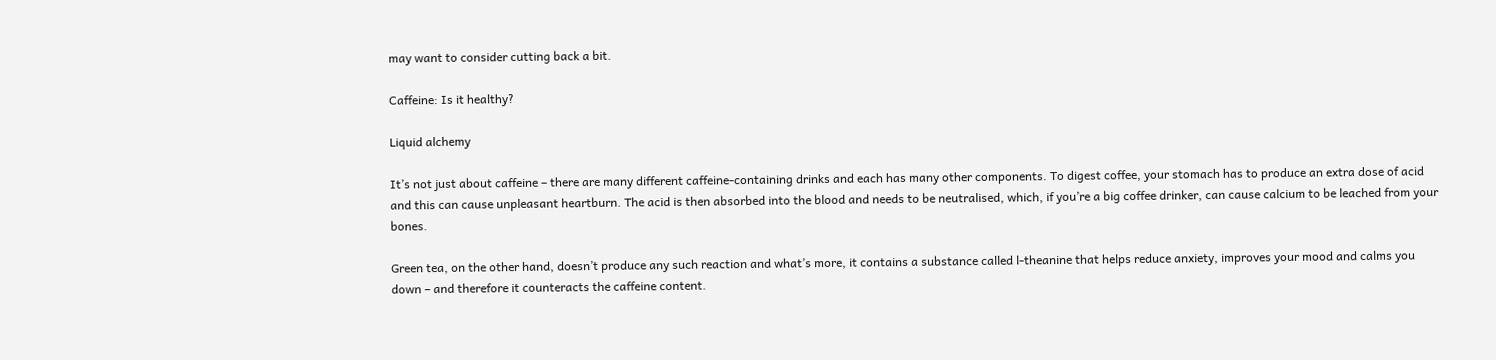may want to consider cutting back a bit.

Caffeine: Is it healthy?

Liquid alchemy

It’s not just about caffeine – there are many different caffeine-containing drinks and each has many other components. To digest coffee, your stomach has to produce an extra dose of acid and this can cause unpleasant heartburn. The acid is then absorbed into the blood and needs to be neutralised, which, if you’re a big coffee drinker, can cause calcium to be leached from your bones.

Green tea, on the other hand, doesn’t produce any such reaction and what’s more, it contains a substance called l-theanine that helps reduce anxiety, improves your mood and calms you down – and therefore it counteracts the caffeine content.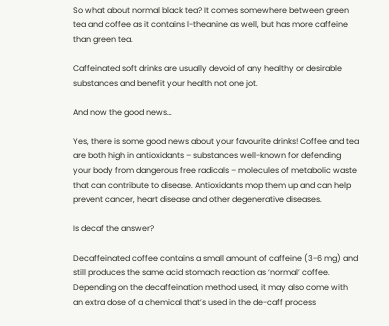So what about normal black tea? It comes somewhere between green tea and coffee as it contains l-theanine as well, but has more caffeine than green tea.

Caffeinated soft drinks are usually devoid of any healthy or desirable substances and benefit your health not one jot.

And now the good news…

Yes, there is some good news about your favourite drinks! Coffee and tea are both high in antioxidants – substances well-known for defending your body from dangerous free radicals – molecules of metabolic waste that can contribute to disease. Antioxidants mop them up and can help prevent cancer, heart disease and other degenerative diseases.

Is decaf the answer?

Decaffeinated coffee contains a small amount of caffeine (3-6 mg) and still produces the same acid stomach reaction as ‘normal’ coffee. Depending on the decaffeination method used, it may also come with an extra dose of a chemical that’s used in the de-caff process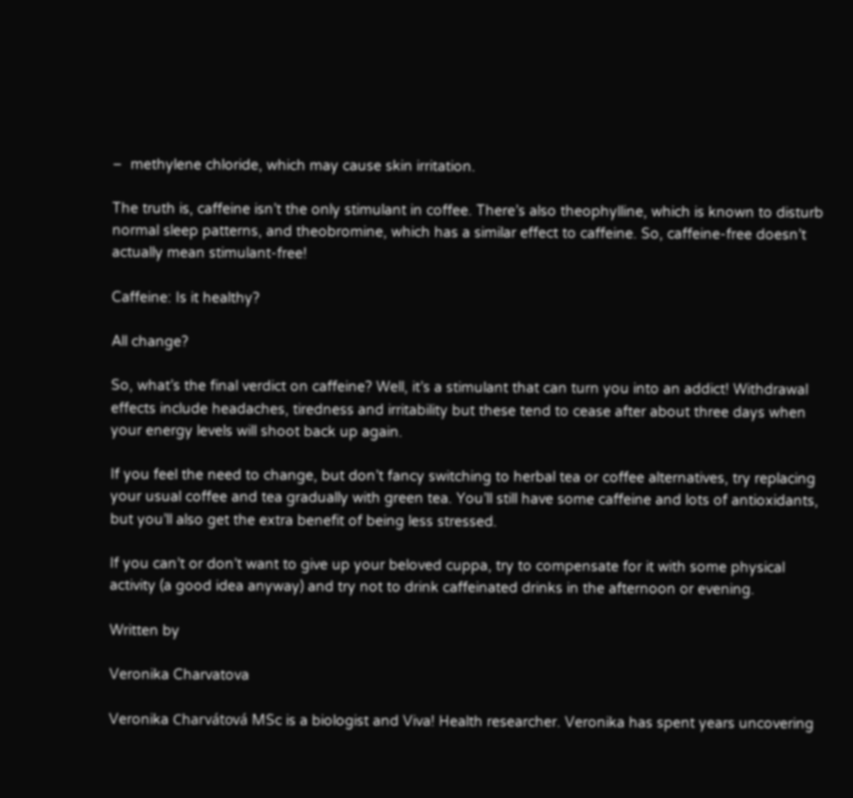–  methylene chloride, which may cause skin irritation.

The truth is, caffeine isn’t the only stimulant in coffee. There’s also theophylline, which is known to disturb normal sleep patterns, and theobromine, which has a similar effect to caffeine. So, caffeine-free doesn’t actually mean stimulant-free!

Caffeine: Is it healthy?

All change?

So, what’s the final verdict on caffeine? Well, it’s a stimulant that can turn you into an addict! Withdrawal effects include headaches, tiredness and irritability but these tend to cease after about three days when your energy levels will shoot back up again.

If you feel the need to change, but don’t fancy switching to herbal tea or coffee alternatives, try replacing your usual coffee and tea gradually with green tea. You’ll still have some caffeine and lots of antioxidants, but you’ll also get the extra benefit of being less stressed.

If you can’t or don’t want to give up your beloved cuppa, try to compensate for it with some physical activity (a good idea anyway) and try not to drink caffeinated drinks in the afternoon or evening.

Written by

Veronika Charvatova

Veronika Charvátová MSc is a biologist and Viva! Health researcher. Veronika has spent years uncovering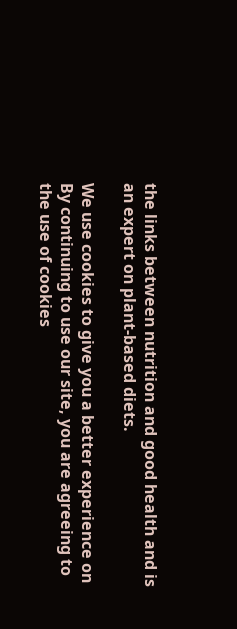the links between nutrition and good health and is an expert on plant-based diets.

We use cookies to give you a better experience on By continuing to use our site, you are agreeing to the use of cookies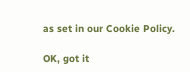as set in our Cookie Policy.

OK, got it